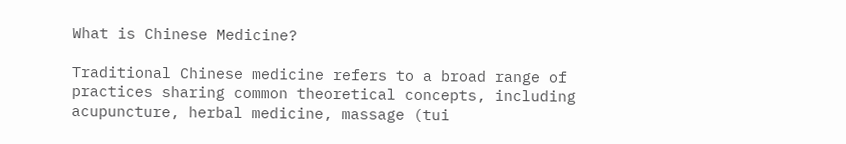What is Chinese Medicine?

Traditional Chinese medicine refers to a broad range of practices sharing common theoretical concepts, including acupuncture, herbal medicine, massage (tui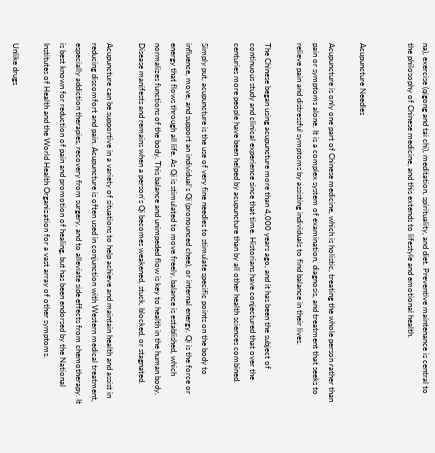na), exercise (qigong and tai chi), meditation, spirituality, and diet. Preventive maintenance is central to the philosophy of Chinese medicine, and this extends to lifestyle and emotional health.


Acupuncture Needles

Acupuncture is only one part of Chinese medicine, which is holistic, treating the whole person rather than pain or symptoms alone. It is a complex system of examination, diagnosis, and treatment that seeks to relieve pain and distressful symptoms by assisting individuals to find balance in their lives.

The Chinese began using acupuncture more than 4,000 years ago, and it has been the subject of continuous study and clinical experience since that time. Historians have conjectured that over the centuries more people have been helped by acupuncture than by all other health sciences combined.

Simply put, acupuncture is the use of very fine needles to stimulate specific points on the body to influence, move, and support an individual’s Qi (pronounced chee), or internal energy. Qi is the force or energy that flows through all life. As Qi is stimulated to move freely, balance is established, which normalizes functions of the body. This balance and unimpeded flow is key to health in the human body. Disease manifests and remains when a person’s Qi becomes weakened, stuck, blocked, or stagnated.

Acupuncture can be supportive in a variety of situations to help achieve and maintain health and assist in reducing discomfort and pain. Acupuncture is often used in conjunction with Western medical treatment, especially addiction therapies, recovery from surgery, and to alleviate side effects from chemotherapy. It is best known for reduction of pain and promotion of healing, but has been endorsed by the National Institutes of Health and the World Health Organization for a vast array of other symptoms.

Unlike drugs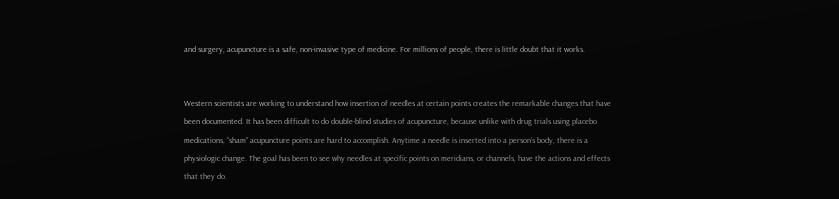and surgery, acupuncture is a safe, non-invasive type of medicine. For millions of people, there is little doubt that it works.


Western scientists are working to understand how insertion of needles at certain points creates the remarkable changes that have been documented. It has been difficult to do double-blind studies of acupuncture, because unlike with drug trials using placebo medications, “sham” acupuncture points are hard to accomplish. Anytime a needle is inserted into a person’s body, there is a physiologic change. The goal has been to see why needles at specific points on meridians, or channels, have the actions and effects that they do.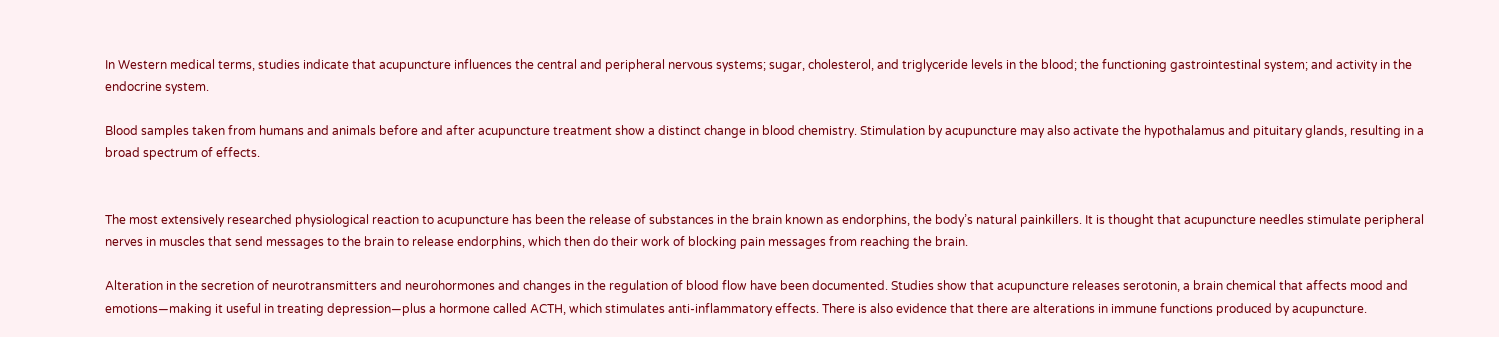In Western medical terms, studies indicate that acupuncture influences the central and peripheral nervous systems; sugar, cholesterol, and triglyceride levels in the blood; the functioning gastrointestinal system; and activity in the endocrine system.

Blood samples taken from humans and animals before and after acupuncture treatment show a distinct change in blood chemistry. Stimulation by acupuncture may also activate the hypothalamus and pituitary glands, resulting in a broad spectrum of effects.


The most extensively researched physiological reaction to acupuncture has been the release of substances in the brain known as endorphins, the body’s natural painkillers. It is thought that acupuncture needles stimulate peripheral nerves in muscles that send messages to the brain to release endorphins, which then do their work of blocking pain messages from reaching the brain.

Alteration in the secretion of neurotransmitters and neurohormones and changes in the regulation of blood flow have been documented. Studies show that acupuncture releases serotonin, a brain chemical that affects mood and emotions—making it useful in treating depression—plus a hormone called ACTH, which stimulates anti-inflammatory effects. There is also evidence that there are alterations in immune functions produced by acupuncture.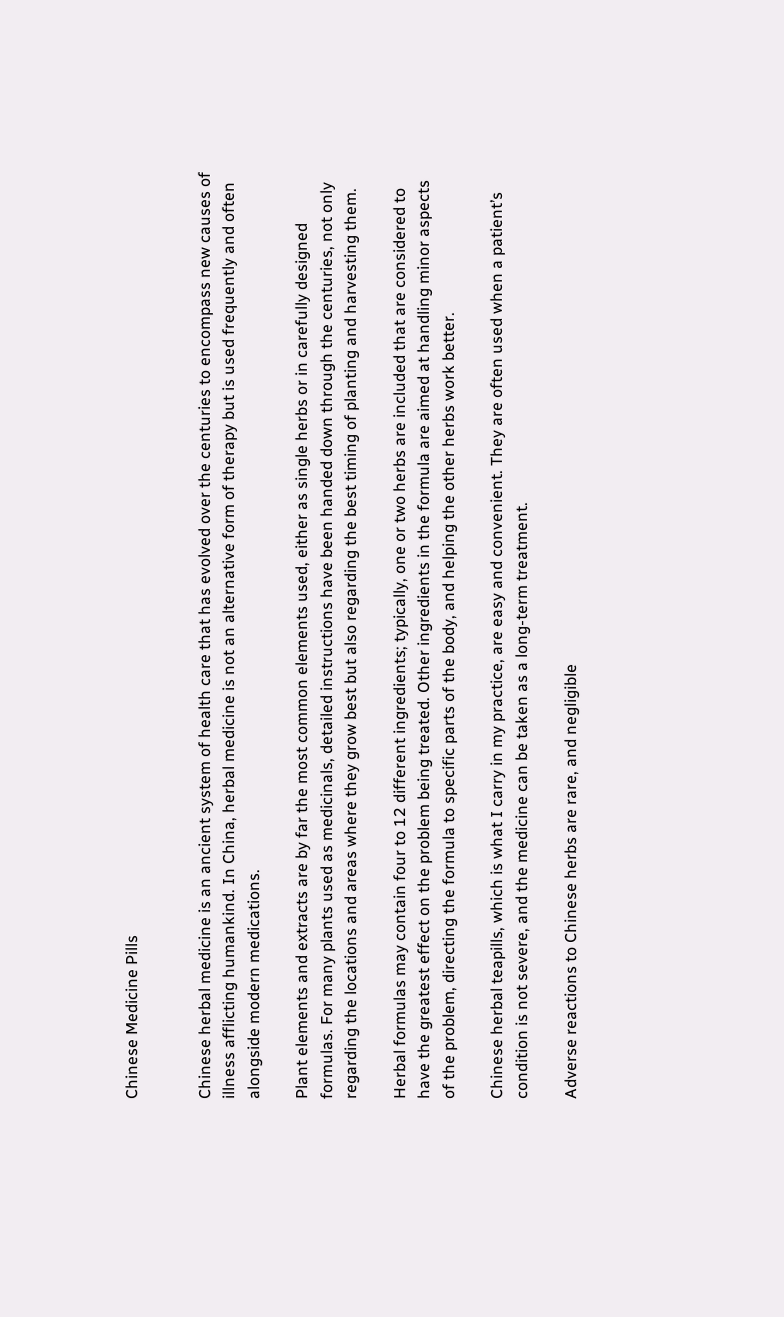Chinese Medicine Pills


Chinese herbal medicine is an ancient system of health care that has evolved over the centuries to encompass new causes of illness afflicting humankind. In China, herbal medicine is not an alternative form of therapy but is used frequently and often alongside modern medications.

Plant elements and extracts are by far the most common elements used, either as single herbs or in carefully designed formulas. For many plants used as medicinals, detailed instructions have been handed down through the centuries, not only regarding the locations and areas where they grow best but also regarding the best timing of planting and harvesting them.

Herbal formulas may contain four to 12 different ingredients; typically, one or two herbs are included that are considered to have the greatest effect on the problem being treated. Other ingredients in the formula are aimed at handling minor aspects of the problem, directing the formula to specific parts of the body, and helping the other herbs work better.

Chinese herbal teapills, which is what I carry in my practice, are easy and convenient. They are often used when a patient’s condition is not severe, and the medicine can be taken as a long-term treatment.

Adverse reactions to Chinese herbs are rare, and negligible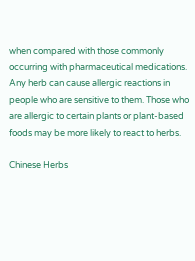when compared with those commonly occurring with pharmaceutical medications. Any herb can cause allergic reactions in people who are sensitive to them. Those who are allergic to certain plants or plant-based foods may be more likely to react to herbs.

Chinese Herbs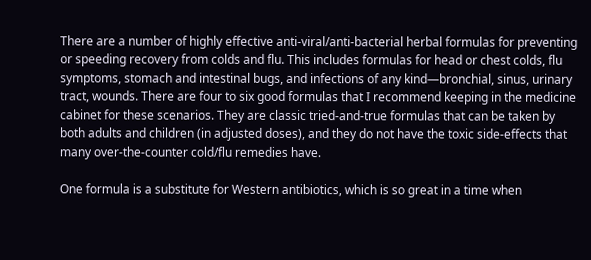There are a number of highly effective anti-viral/anti-bacterial herbal formulas for preventing or speeding recovery from colds and flu. This includes formulas for head or chest colds, flu symptoms, stomach and intestinal bugs, and infections of any kind—bronchial, sinus, urinary tract, wounds. There are four to six good formulas that I recommend keeping in the medicine cabinet for these scenarios. They are classic tried-and-true formulas that can be taken by both adults and children (in adjusted doses), and they do not have the toxic side-effects that many over-the-counter cold/flu remedies have.

One formula is a substitute for Western antibiotics, which is so great in a time when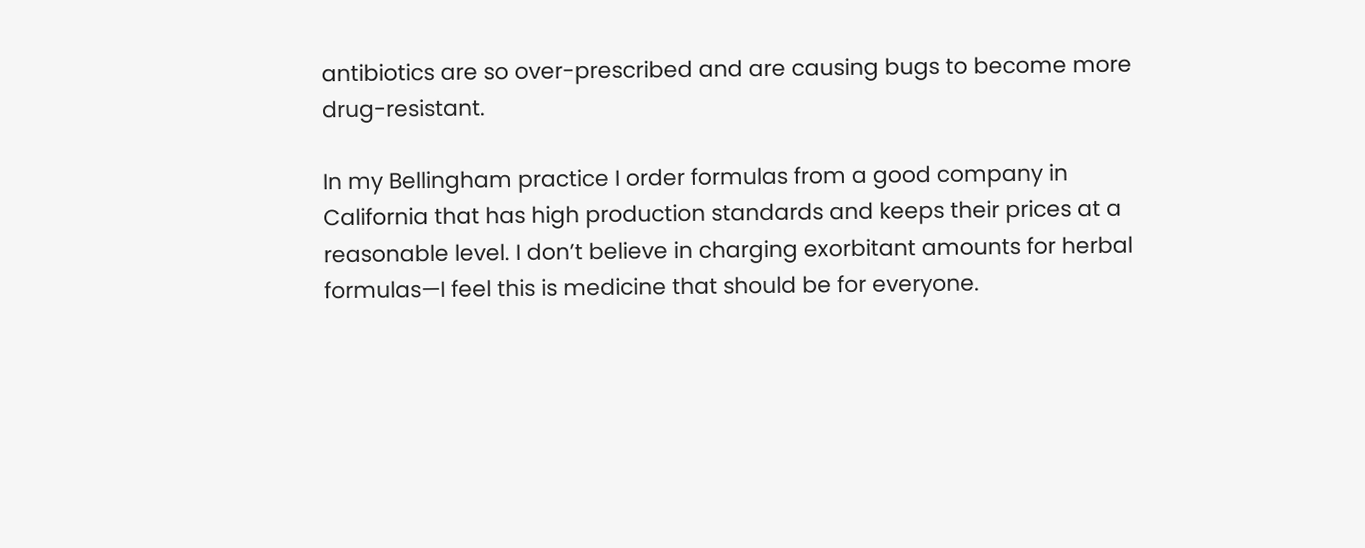antibiotics are so over-prescribed and are causing bugs to become more drug-resistant.

In my Bellingham practice I order formulas from a good company in California that has high production standards and keeps their prices at a reasonable level. I don’t believe in charging exorbitant amounts for herbal formulas—I feel this is medicine that should be for everyone.